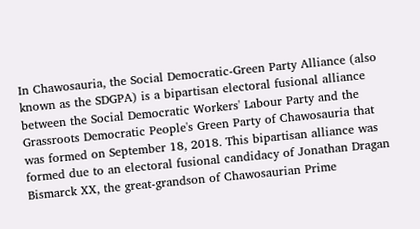In Chawosauria, the Social Democratic-Green Party Alliance (also known as the SDGPA) is a bipartisan electoral fusional alliance between the Social Democratic Workers' Labour Party and the Grassroots Democratic People's Green Party of Chawosauria that was formed on September 18, 2018. This bipartisan alliance was formed due to an electoral fusional candidacy of Jonathan Dragan Bismarck XX, the great-grandson of Chawosaurian Prime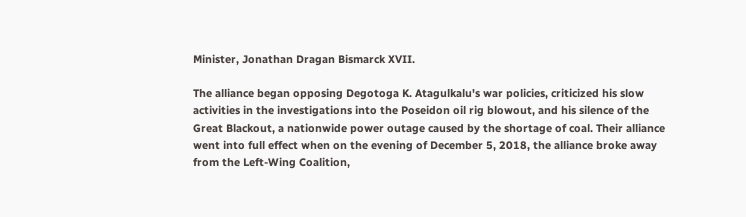Minister, Jonathan Dragan Bismarck XVII.

The alliance began opposing Degotoga K. Atagulkalu's war policies, criticized his slow activities in the investigations into the Poseidon oil rig blowout, and his silence of the Great Blackout, a nationwide power outage caused by the shortage of coal. Their alliance went into full effect when on the evening of December 5, 2018, the alliance broke away from the Left-Wing Coalition,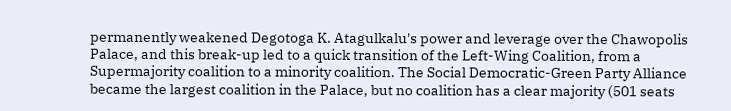permanently weakened Degotoga K. Atagulkalu's power and leverage over the Chawopolis Palace, and this break-up led to a quick transition of the Left-Wing Coalition, from a Supermajority coalition to a minority coalition. The Social Democratic-Green Party Alliance became the largest coalition in the Palace, but no coalition has a clear majority (501 seats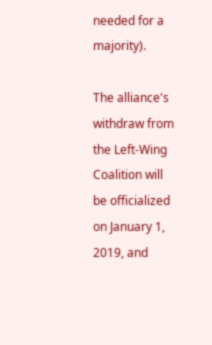needed for a majority).

The alliance's withdraw from the Left-Wing Coalition will be officialized on January 1, 2019, and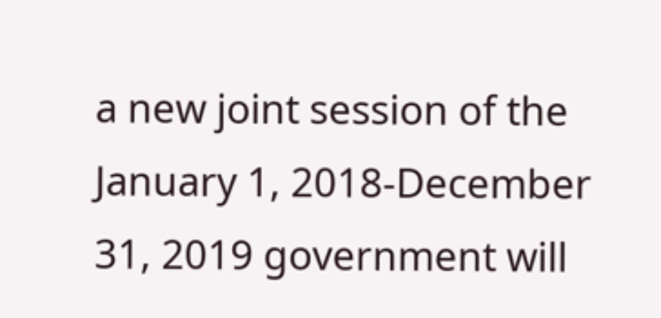a new joint session of the January 1, 2018-December 31, 2019 government will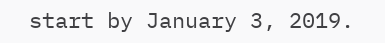start by January 3, 2019.